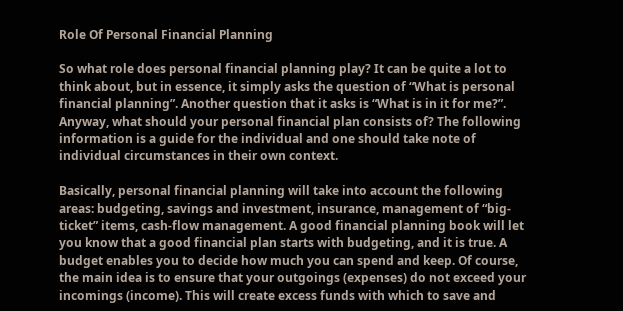Role Of Personal Financial Planning

So what role does personal financial planning play? It can be quite a lot to think about, but in essence, it simply asks the question of “What is personal financial planning”. Another question that it asks is “What is in it for me?”. Anyway, what should your personal financial plan consists of? The following information is a guide for the individual and one should take note of individual circumstances in their own context.

Basically, personal financial planning will take into account the following areas: budgeting, savings and investment, insurance, management of “big-ticket” items, cash-flow management. A good financial planning book will let you know that a good financial plan starts with budgeting, and it is true. A budget enables you to decide how much you can spend and keep. Of course, the main idea is to ensure that your outgoings (expenses) do not exceed your incomings (income). This will create excess funds with which to save and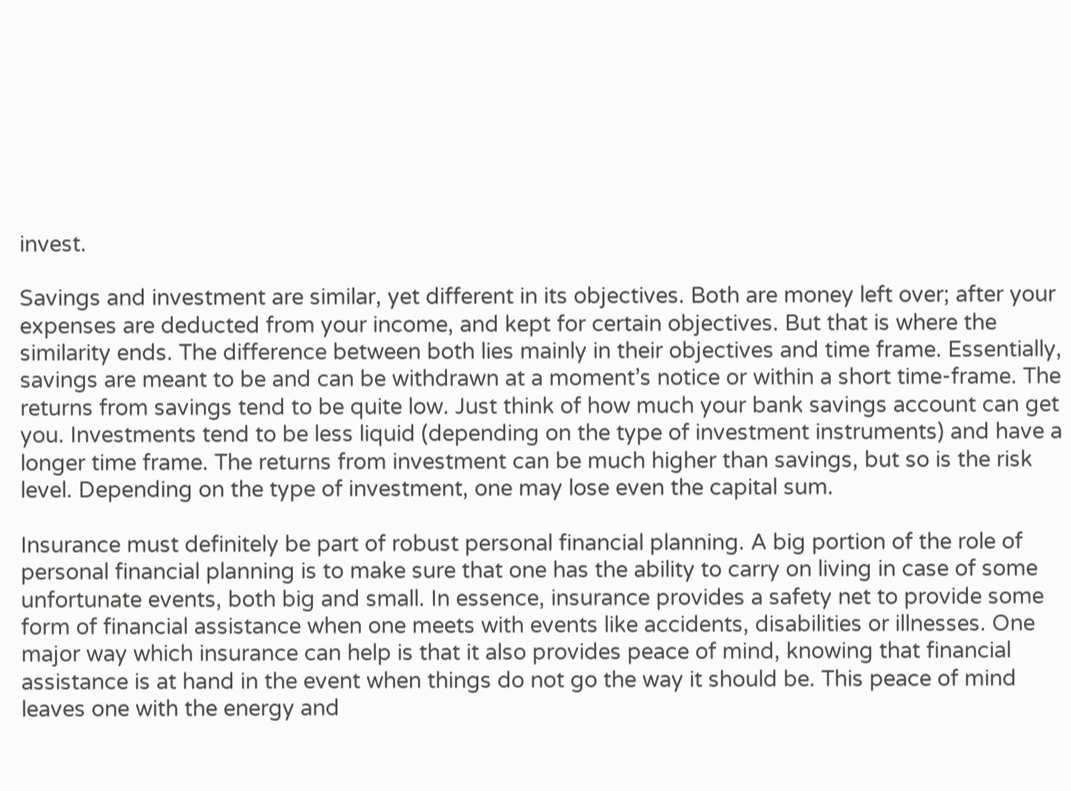invest.

Savings and investment are similar, yet different in its objectives. Both are money left over; after your expenses are deducted from your income, and kept for certain objectives. But that is where the similarity ends. The difference between both lies mainly in their objectives and time frame. Essentially, savings are meant to be and can be withdrawn at a moment’s notice or within a short time-frame. The returns from savings tend to be quite low. Just think of how much your bank savings account can get you. Investments tend to be less liquid (depending on the type of investment instruments) and have a longer time frame. The returns from investment can be much higher than savings, but so is the risk level. Depending on the type of investment, one may lose even the capital sum.

Insurance must definitely be part of robust personal financial planning. A big portion of the role of personal financial planning is to make sure that one has the ability to carry on living in case of some unfortunate events, both big and small. In essence, insurance provides a safety net to provide some form of financial assistance when one meets with events like accidents, disabilities or illnesses. One major way which insurance can help is that it also provides peace of mind, knowing that financial assistance is at hand in the event when things do not go the way it should be. This peace of mind leaves one with the energy and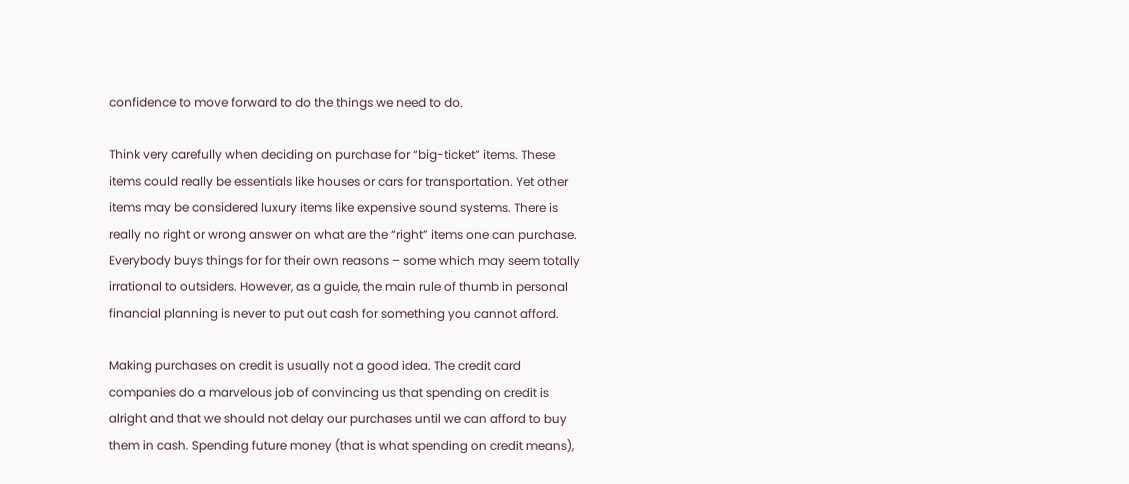confidence to move forward to do the things we need to do.

Think very carefully when deciding on purchase for “big-ticket” items. These items could really be essentials like houses or cars for transportation. Yet other items may be considered luxury items like expensive sound systems. There is really no right or wrong answer on what are the “right” items one can purchase. Everybody buys things for for their own reasons – some which may seem totally irrational to outsiders. However, as a guide, the main rule of thumb in personal financial planning is never to put out cash for something you cannot afford.

Making purchases on credit is usually not a good idea. The credit card companies do a marvelous job of convincing us that spending on credit is alright and that we should not delay our purchases until we can afford to buy them in cash. Spending future money (that is what spending on credit means),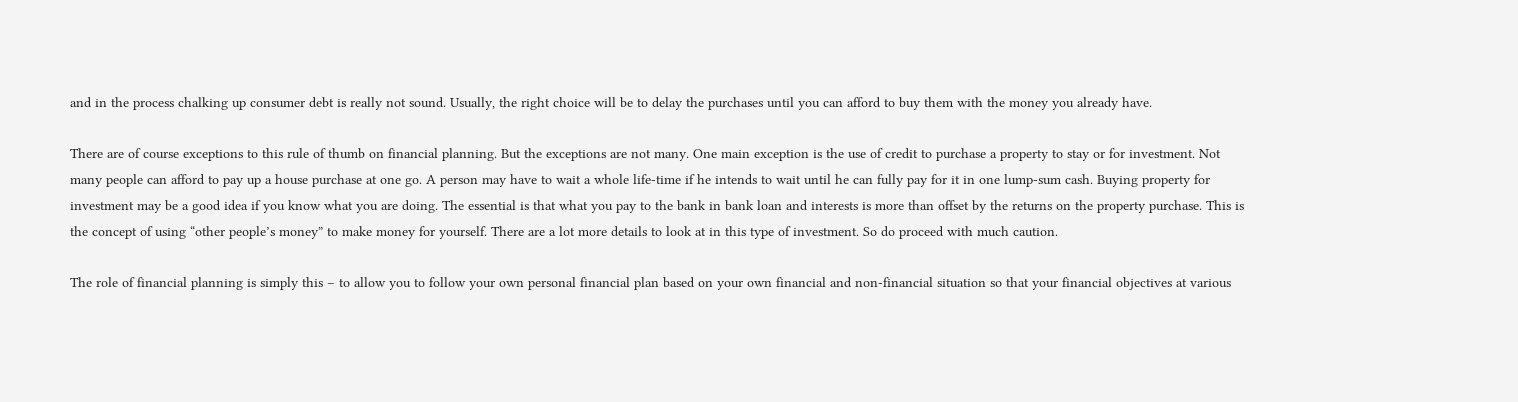and in the process chalking up consumer debt is really not sound. Usually, the right choice will be to delay the purchases until you can afford to buy them with the money you already have.

There are of course exceptions to this rule of thumb on financial planning. But the exceptions are not many. One main exception is the use of credit to purchase a property to stay or for investment. Not many people can afford to pay up a house purchase at one go. A person may have to wait a whole life-time if he intends to wait until he can fully pay for it in one lump-sum cash. Buying property for investment may be a good idea if you know what you are doing. The essential is that what you pay to the bank in bank loan and interests is more than offset by the returns on the property purchase. This is the concept of using “other people’s money” to make money for yourself. There are a lot more details to look at in this type of investment. So do proceed with much caution.

The role of financial planning is simply this – to allow you to follow your own personal financial plan based on your own financial and non-financial situation so that your financial objectives at various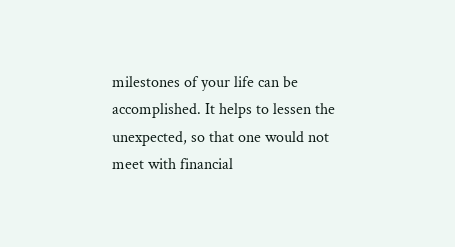milestones of your life can be accomplished. It helps to lessen the unexpected, so that one would not meet with financial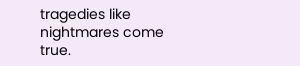tragedies like nightmares come true.